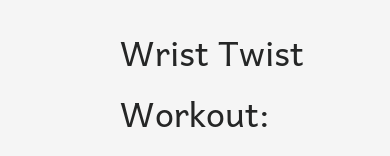Wrist Twist Workout: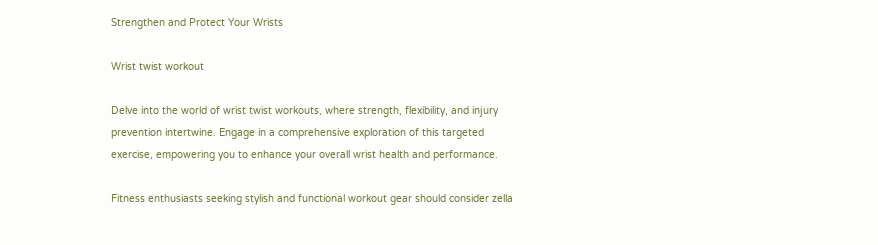Strengthen and Protect Your Wrists

Wrist twist workout

Delve into the world of wrist twist workouts, where strength, flexibility, and injury prevention intertwine. Engage in a comprehensive exploration of this targeted exercise, empowering you to enhance your overall wrist health and performance.

Fitness enthusiasts seeking stylish and functional workout gear should consider zella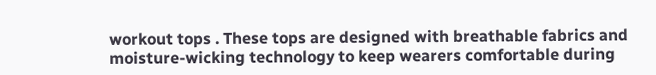workout tops . These tops are designed with breathable fabrics and moisture-wicking technology to keep wearers comfortable during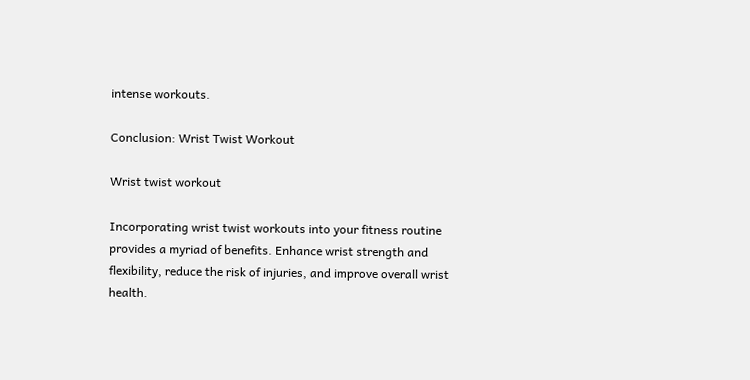intense workouts.

Conclusion: Wrist Twist Workout

Wrist twist workout

Incorporating wrist twist workouts into your fitness routine provides a myriad of benefits. Enhance wrist strength and flexibility, reduce the risk of injuries, and improve overall wrist health.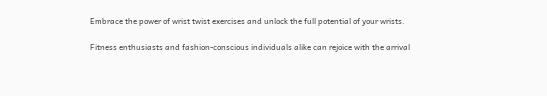Embrace the power of wrist twist exercises and unlock the full potential of your wrists.

Fitness enthusiasts and fashion-conscious individuals alike can rejoice with the arrival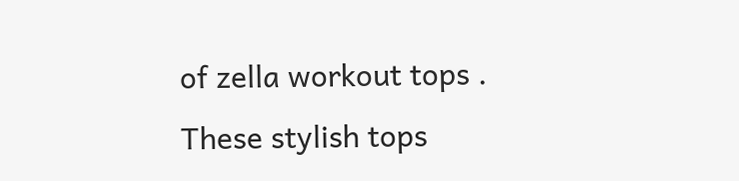of zella workout tops . These stylish tops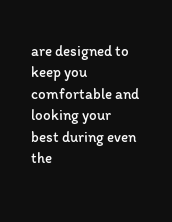are designed to keep you comfortable and looking your best during even the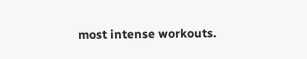most intense workouts.